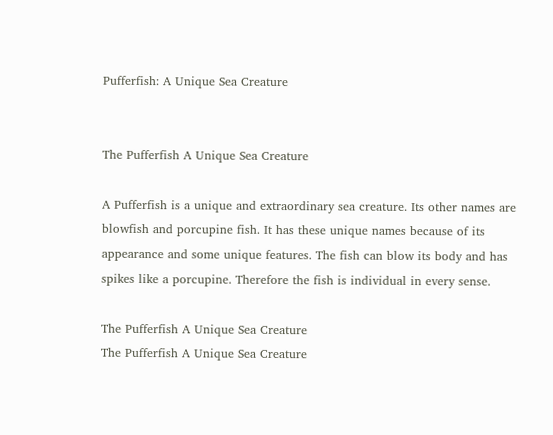Pufferfish: A Unique Sea Creature


The Pufferfish A Unique Sea Creature

A Pufferfish is a unique and extraordinary sea creature. Its other names are blowfish and porcupine fish. It has these unique names because of its appearance and some unique features. The fish can blow its body and has spikes like a porcupine. Therefore the fish is individual in every sense.

The Pufferfish A Unique Sea Creature
The Pufferfish A Unique Sea Creature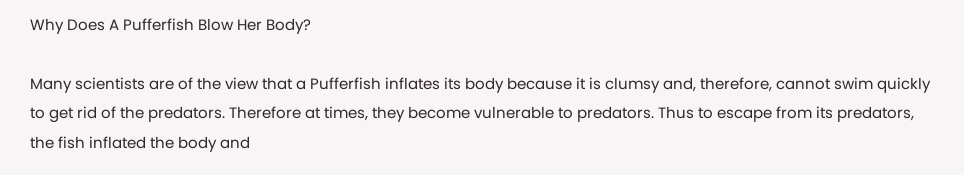Why Does A Pufferfish Blow Her Body?

Many scientists are of the view that a Pufferfish inflates its body because it is clumsy and, therefore, cannot swim quickly to get rid of the predators. Therefore at times, they become vulnerable to predators. Thus to escape from its predators, the fish inflated the body and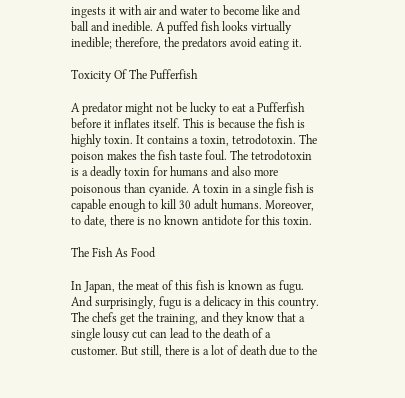ingests it with air and water to become like and ball and inedible. A puffed fish looks virtually inedible; therefore, the predators avoid eating it.

Toxicity Of The Pufferfish

A predator might not be lucky to eat a Pufferfish before it inflates itself. This is because the fish is highly toxin. It contains a toxin, tetrodotoxin. The poison makes the fish taste foul. The tetrodotoxin is a deadly toxin for humans and also more poisonous than cyanide. A toxin in a single fish is capable enough to kill 30 adult humans. Moreover, to date, there is no known antidote for this toxin.

The Fish As Food

In Japan, the meat of this fish is known as fugu. And surprisingly, fugu is a delicacy in this country.  The chefs get the training, and they know that a single lousy cut can lead to the death of a customer. But still, there is a lot of death due to the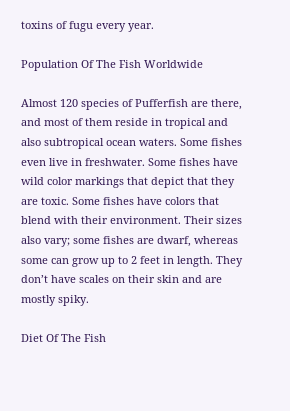toxins of fugu every year.

Population Of The Fish Worldwide

Almost 120 species of Pufferfish are there, and most of them reside in tropical and also subtropical ocean waters. Some fishes even live in freshwater. Some fishes have wild color markings that depict that they are toxic. Some fishes have colors that blend with their environment. Their sizes also vary; some fishes are dwarf, whereas some can grow up to 2 feet in length. They don’t have scales on their skin and are mostly spiky.

Diet Of The Fish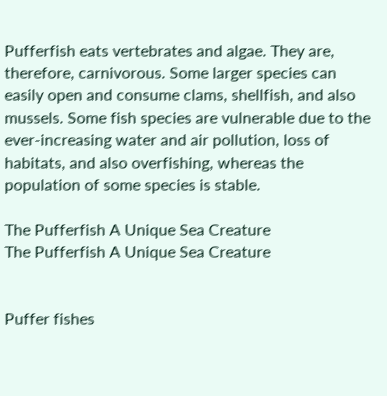Pufferfish eats vertebrates and algae. They are, therefore, carnivorous. Some larger species can easily open and consume clams, shellfish, and also mussels. Some fish species are vulnerable due to the ever-increasing water and air pollution, loss of habitats, and also overfishing, whereas the population of some species is stable.

The Pufferfish A Unique Sea Creature
The Pufferfish A Unique Sea Creature


Puffer fishes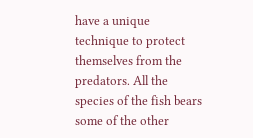have a unique technique to protect themselves from the predators. All the species of the fish bears some of the other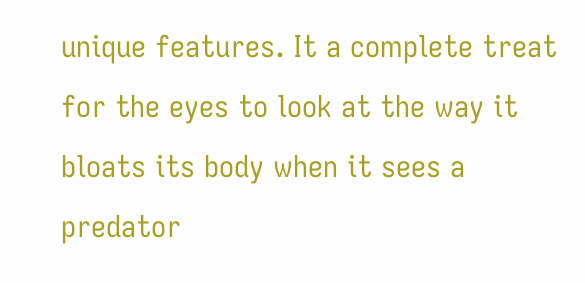unique features. It a complete treat for the eyes to look at the way it bloats its body when it sees a predator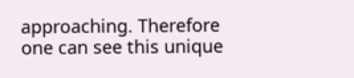approaching. Therefore one can see this unique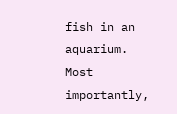fish in an aquarium. Most importantly,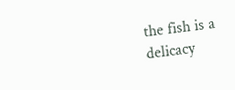the fish is a delicacy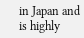in Japan and is highly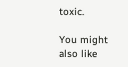toxic.

You might also like